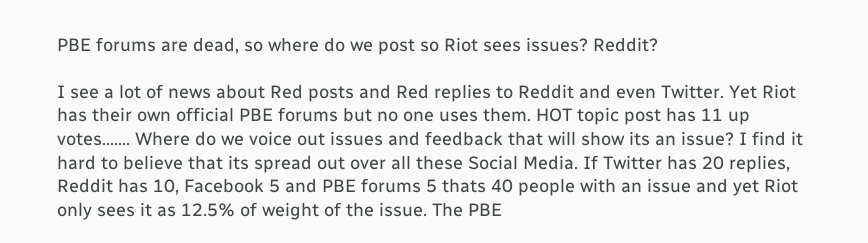PBE forums are dead, so where do we post so Riot sees issues? Reddit?

I see a lot of news about Red posts and Red replies to Reddit and even Twitter. Yet Riot has their own official PBE forums but no one uses them. HOT topic post has 11 up votes....... Where do we voice out issues and feedback that will show its an issue? I find it hard to believe that its spread out over all these Social Media. If Twitter has 20 replies, Reddit has 10, Facebook 5 and PBE forums 5 thats 40 people with an issue and yet Riot only sees it as 12.5% of weight of the issue. The PBE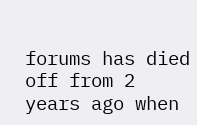forums has died off from 2 years ago when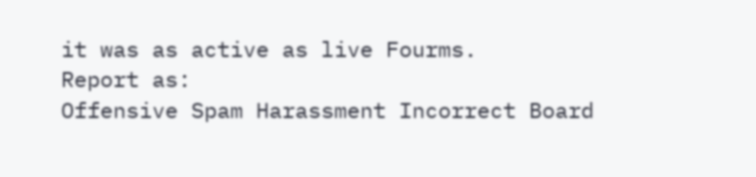it was as active as live Fourms.
Report as:
Offensive Spam Harassment Incorrect Board